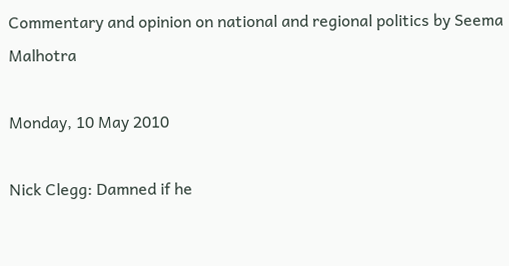Commentary and opinion on national and regional politics by Seema Malhotra

Monday, 10 May 2010

Nick Clegg: Damned if he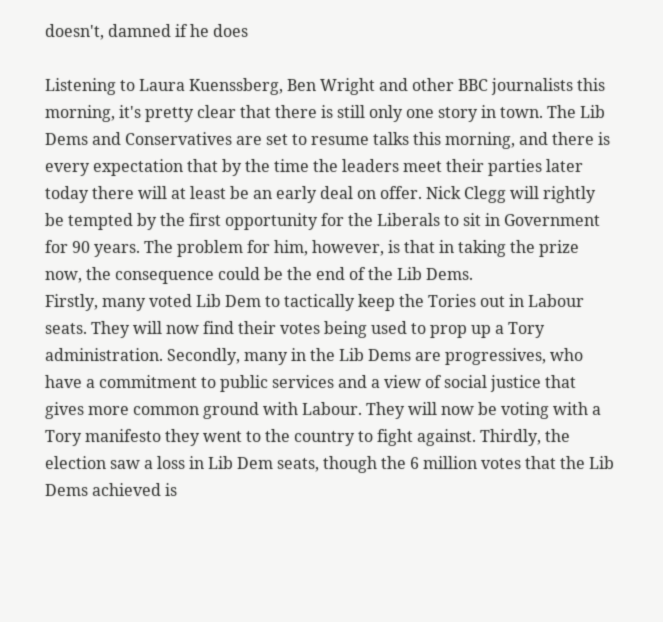doesn't, damned if he does

Listening to Laura Kuenssberg, Ben Wright and other BBC journalists this morning, it's pretty clear that there is still only one story in town. The Lib Dems and Conservatives are set to resume talks this morning, and there is every expectation that by the time the leaders meet their parties later today there will at least be an early deal on offer. Nick Clegg will rightly be tempted by the first opportunity for the Liberals to sit in Government for 90 years. The problem for him, however, is that in taking the prize now, the consequence could be the end of the Lib Dems.
Firstly, many voted Lib Dem to tactically keep the Tories out in Labour seats. They will now find their votes being used to prop up a Tory administration. Secondly, many in the Lib Dems are progressives, who have a commitment to public services and a view of social justice that gives more common ground with Labour. They will now be voting with a Tory manifesto they went to the country to fight against. Thirdly, the election saw a loss in Lib Dem seats, though the 6 million votes that the Lib Dems achieved is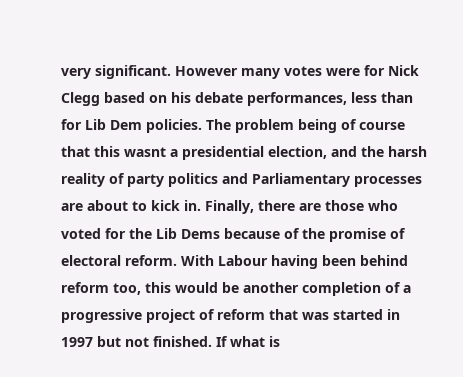very significant. However many votes were for Nick Clegg based on his debate performances, less than for Lib Dem policies. The problem being of course that this wasnt a presidential election, and the harsh reality of party politics and Parliamentary processes are about to kick in. Finally, there are those who voted for the Lib Dems because of the promise of electoral reform. With Labour having been behind reform too, this would be another completion of a progressive project of reform that was started in 1997 but not finished. If what is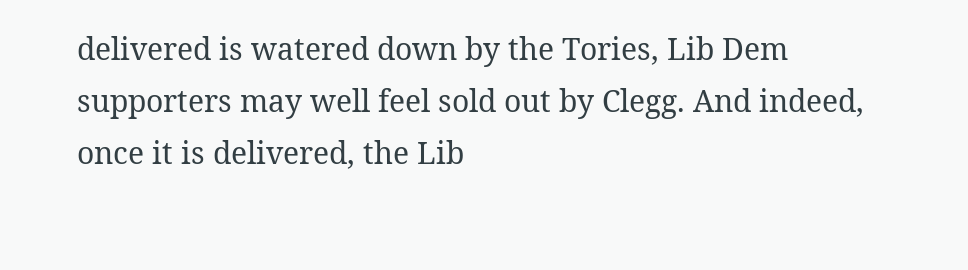delivered is watered down by the Tories, Lib Dem supporters may well feel sold out by Clegg. And indeed, once it is delivered, the Lib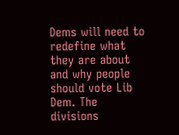Dems will need to redefine what they are about and why people should vote Lib Dem. The divisions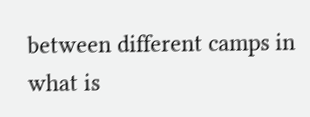between different camps in what is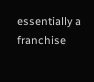essentially a franchise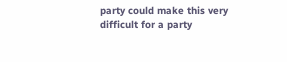party could make this very difficult for a party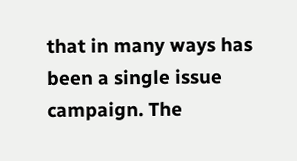that in many ways has been a single issue campaign. The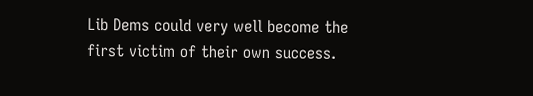Lib Dems could very well become the first victim of their own success.